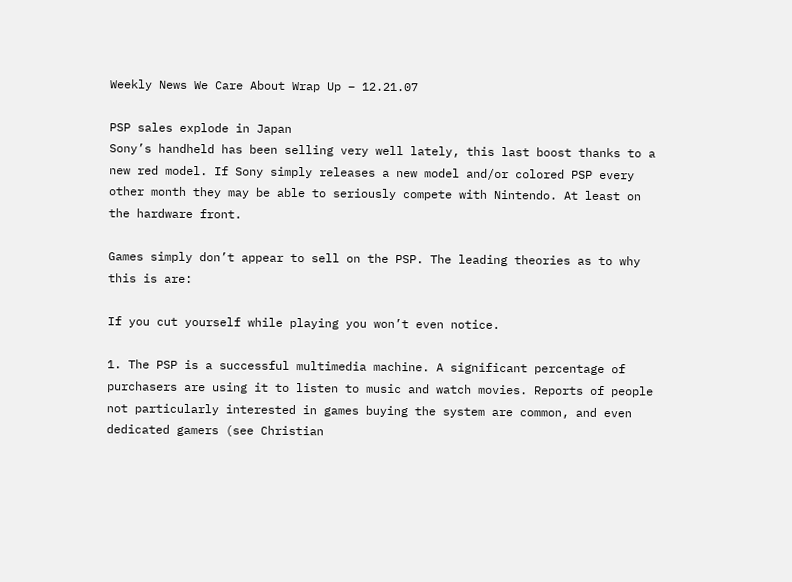Weekly News We Care About Wrap Up – 12.21.07

PSP sales explode in Japan
Sony’s handheld has been selling very well lately, this last boost thanks to a new red model. If Sony simply releases a new model and/or colored PSP every other month they may be able to seriously compete with Nintendo. At least on the hardware front.

Games simply don’t appear to sell on the PSP. The leading theories as to why this is are:

If you cut yourself while playing you won’t even notice.

1. The PSP is a successful multimedia machine. A significant percentage of purchasers are using it to listen to music and watch movies. Reports of people not particularly interested in games buying the system are common, and even dedicated gamers (see Christian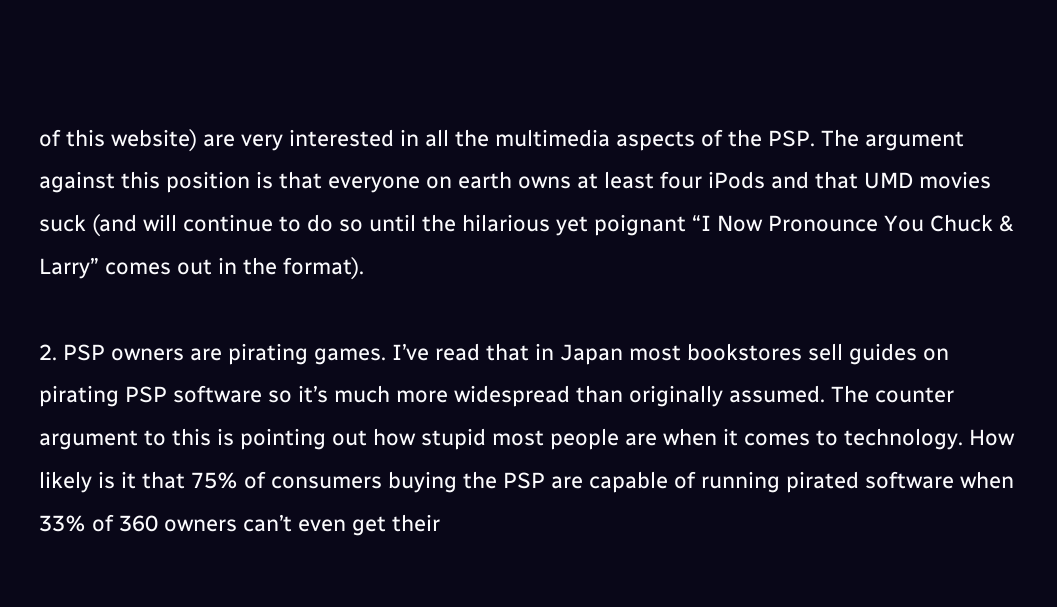of this website) are very interested in all the multimedia aspects of the PSP. The argument against this position is that everyone on earth owns at least four iPods and that UMD movies suck (and will continue to do so until the hilarious yet poignant “I Now Pronounce You Chuck & Larry” comes out in the format).

2. PSP owners are pirating games. I’ve read that in Japan most bookstores sell guides on pirating PSP software so it’s much more widespread than originally assumed. The counter argument to this is pointing out how stupid most people are when it comes to technology. How likely is it that 75% of consumers buying the PSP are capable of running pirated software when 33% of 360 owners can’t even get their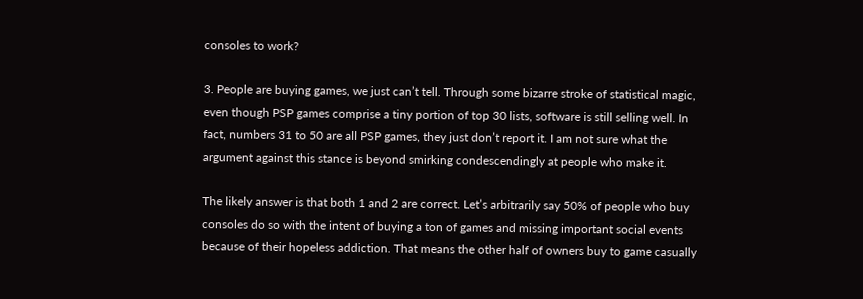consoles to work?

3. People are buying games, we just can’t tell. Through some bizarre stroke of statistical magic, even though PSP games comprise a tiny portion of top 30 lists, software is still selling well. In fact, numbers 31 to 50 are all PSP games, they just don’t report it. I am not sure what the argument against this stance is beyond smirking condescendingly at people who make it.

The likely answer is that both 1 and 2 are correct. Let’s arbitrarily say 50% of people who buy consoles do so with the intent of buying a ton of games and missing important social events because of their hopeless addiction. That means the other half of owners buy to game casually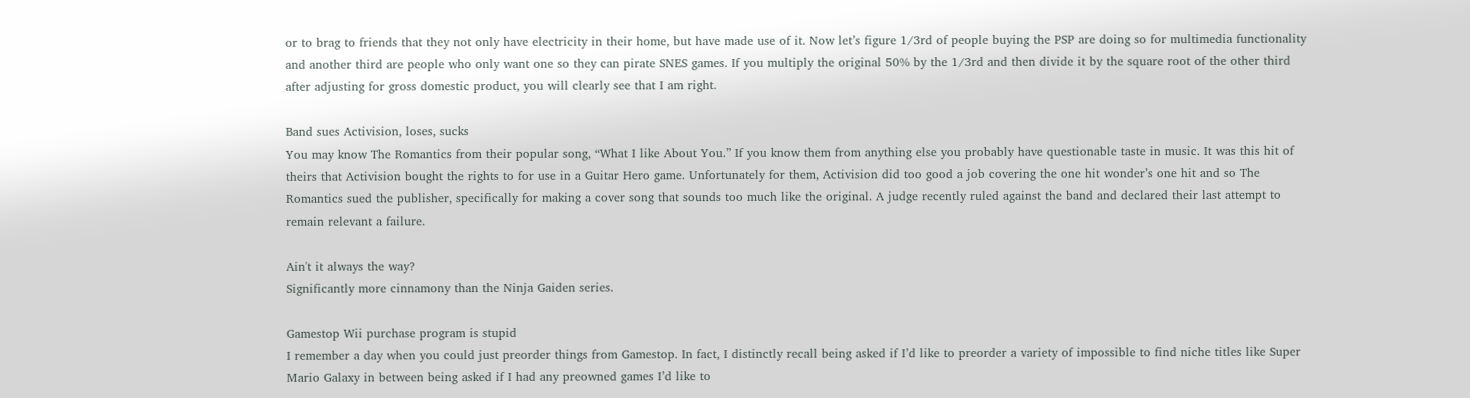or to brag to friends that they not only have electricity in their home, but have made use of it. Now let’s figure 1/3rd of people buying the PSP are doing so for multimedia functionality and another third are people who only want one so they can pirate SNES games. If you multiply the original 50% by the 1/3rd and then divide it by the square root of the other third after adjusting for gross domestic product, you will clearly see that I am right.

Band sues Activision, loses, sucks
You may know The Romantics from their popular song, “What I like About You.” If you know them from anything else you probably have questionable taste in music. It was this hit of theirs that Activision bought the rights to for use in a Guitar Hero game. Unfortunately for them, Activision did too good a job covering the one hit wonder’s one hit and so The Romantics sued the publisher, specifically for making a cover song that sounds too much like the original. A judge recently ruled against the band and declared their last attempt to remain relevant a failure.

Ain't it always the way?
Significantly more cinnamony than the Ninja Gaiden series.

Gamestop Wii purchase program is stupid
I remember a day when you could just preorder things from Gamestop. In fact, I distinctly recall being asked if I’d like to preorder a variety of impossible to find niche titles like Super Mario Galaxy in between being asked if I had any preowned games I’d like to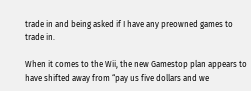trade in and being asked if I have any preowned games to trade in.

When it comes to the Wii, the new Gamestop plan appears to have shifted away from “pay us five dollars and we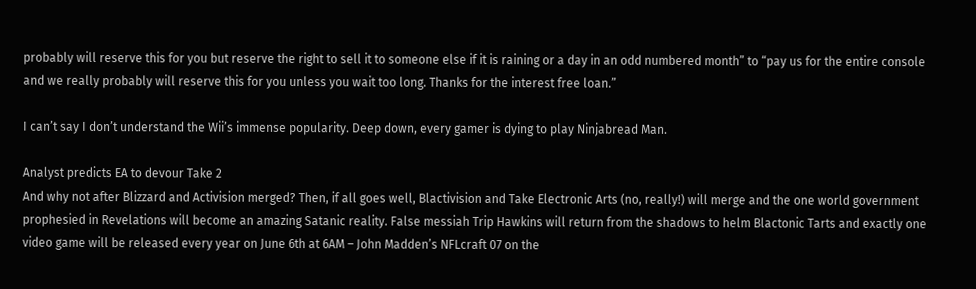probably will reserve this for you but reserve the right to sell it to someone else if it is raining or a day in an odd numbered month” to “pay us for the entire console and we really probably will reserve this for you unless you wait too long. Thanks for the interest free loan.”

I can’t say I don’t understand the Wii’s immense popularity. Deep down, every gamer is dying to play Ninjabread Man.

Analyst predicts EA to devour Take 2
And why not after Blizzard and Activision merged? Then, if all goes well, Blactivision and Take Electronic Arts (no, really!) will merge and the one world government prophesied in Revelations will become an amazing Satanic reality. False messiah Trip Hawkins will return from the shadows to helm Blactonic Tarts and exactly one video game will be released every year on June 6th at 6AM – John Madden’s NFLcraft 07 on the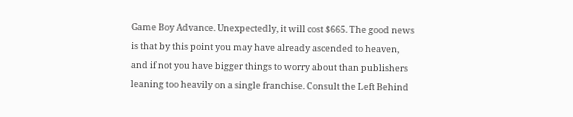Game Boy Advance. Unexpectedly, it will cost $665. The good news is that by this point you may have already ascended to heaven, and if not you have bigger things to worry about than publishers leaning too heavily on a single franchise. Consult the Left Behind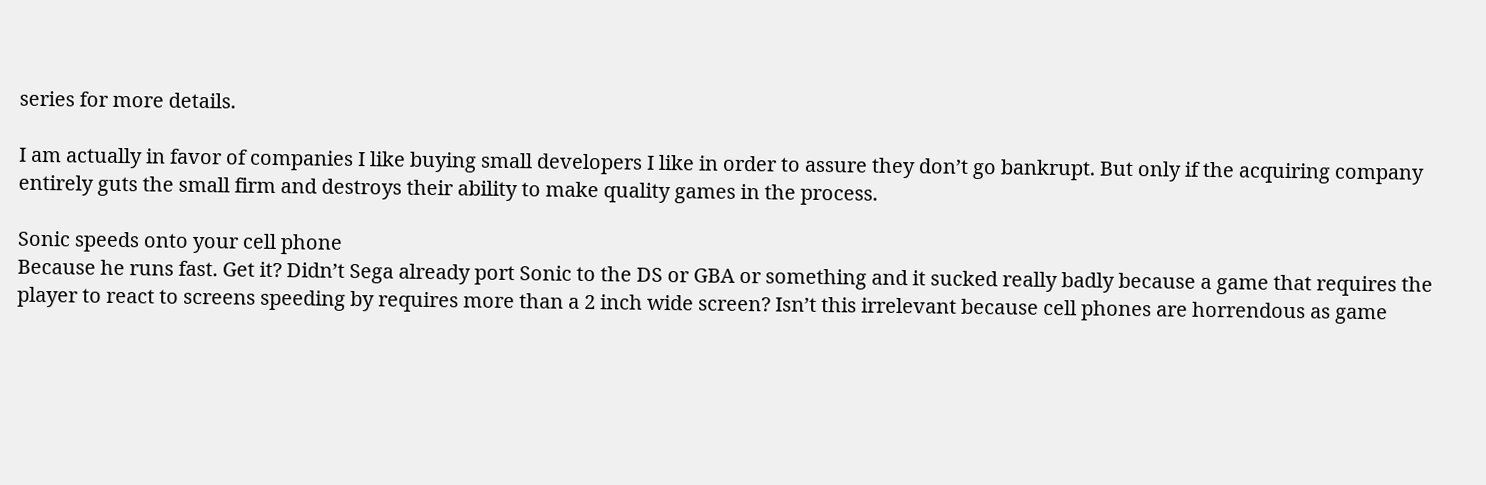series for more details.

I am actually in favor of companies I like buying small developers I like in order to assure they don’t go bankrupt. But only if the acquiring company entirely guts the small firm and destroys their ability to make quality games in the process.

Sonic speeds onto your cell phone
Because he runs fast. Get it? Didn’t Sega already port Sonic to the DS or GBA or something and it sucked really badly because a game that requires the player to react to screens speeding by requires more than a 2 inch wide screen? Isn’t this irrelevant because cell phones are horrendous as game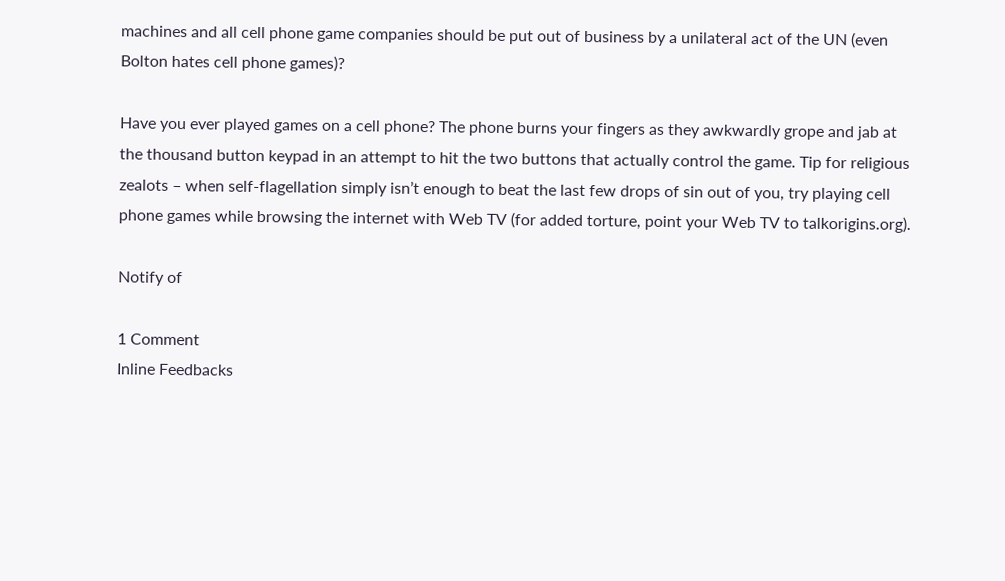machines and all cell phone game companies should be put out of business by a unilateral act of the UN (even Bolton hates cell phone games)?

Have you ever played games on a cell phone? The phone burns your fingers as they awkwardly grope and jab at the thousand button keypad in an attempt to hit the two buttons that actually control the game. Tip for religious zealots – when self-flagellation simply isn’t enough to beat the last few drops of sin out of you, try playing cell phone games while browsing the internet with Web TV (for added torture, point your Web TV to talkorigins.org).

Notify of

1 Comment
Inline Feedbacks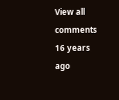View all comments
16 years ago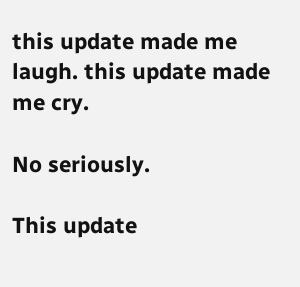this update made me laugh. this update made me cry.

No seriously.

This update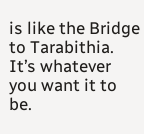is like the Bridge to Tarabithia. It’s whatever you want it to be.